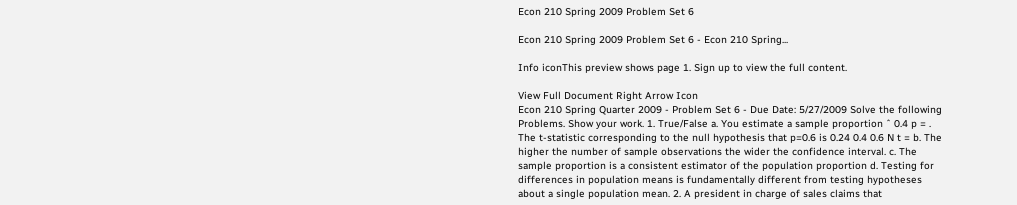Econ 210 Spring 2009 Problem Set 6

Econ 210 Spring 2009 Problem Set 6 - Econ 210 Spring...

Info iconThis preview shows page 1. Sign up to view the full content.

View Full Document Right Arrow Icon
Econ 210 Spring Quarter 2009 - Problem Set 6 - Due Date: 5/27/2009 Solve the following Problems. Show your work. 1. True/False a. You estimate a sample proportion ˆ 0.4 p = . The t-statistic corresponding to the null hypothesis that p=0.6 is 0.24 0.4 0.6 N t = b. The higher the number of sample observations the wider the confidence interval. c. The sample proportion is a consistent estimator of the population proportion d. Testing for differences in population means is fundamentally different from testing hypotheses about a single population mean. 2. A president in charge of sales claims that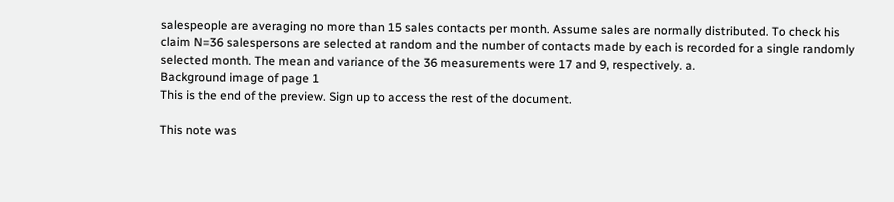salespeople are averaging no more than 15 sales contacts per month. Assume sales are normally distributed. To check his claim N=36 salespersons are selected at random and the number of contacts made by each is recorded for a single randomly selected month. The mean and variance of the 36 measurements were 17 and 9, respectively. a.
Background image of page 1
This is the end of the preview. Sign up to access the rest of the document.

This note was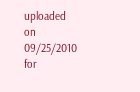uploaded on 09/25/2010 for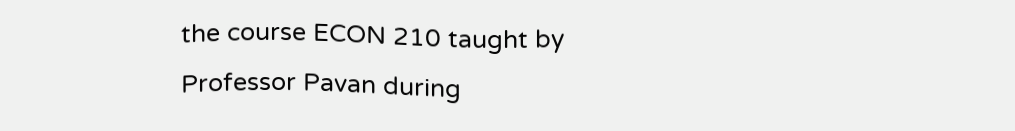the course ECON 210 taught by Professor Pavan during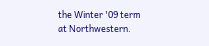the Winter '09 term at Northwestern.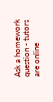Ask a homework question - tutors are online